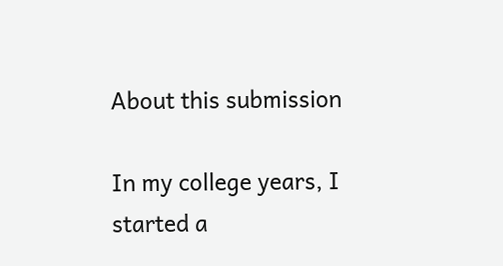About this submission

In my college years, I started a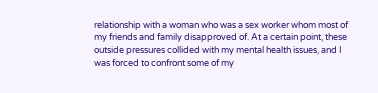relationship with a woman who was a sex worker whom most of my friends and family disapproved of. At a certain point, these outside pressures collided with my mental health issues, and I was forced to confront some of my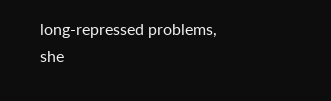long-repressed problems, she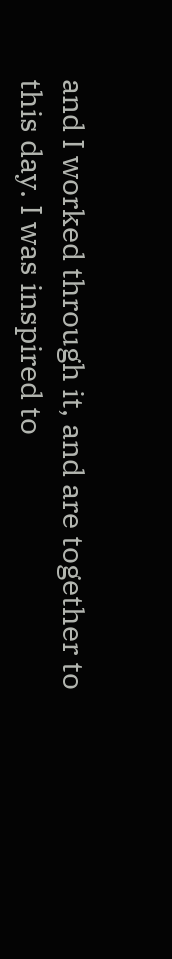and I worked through it, and are together to this day. I was inspired to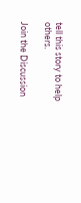tell this story to help others.

Join the Discussion